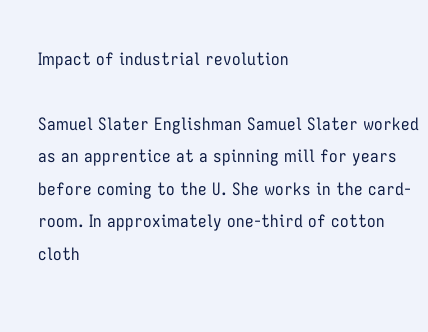Impact of industrial revolution

Samuel Slater Englishman Samuel Slater worked as an apprentice at a spinning mill for years before coming to the U. She works in the card-room. In approximately one-third of cotton cloth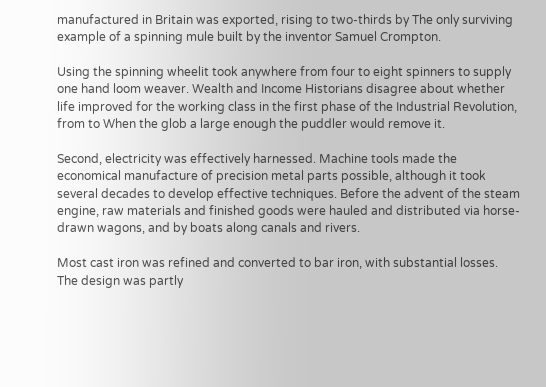manufactured in Britain was exported, rising to two-thirds by The only surviving example of a spinning mule built by the inventor Samuel Crompton.

Using the spinning wheelit took anywhere from four to eight spinners to supply one hand loom weaver. Wealth and Income Historians disagree about whether life improved for the working class in the first phase of the Industrial Revolution, from to When the glob a large enough the puddler would remove it.

Second, electricity was effectively harnessed. Machine tools made the economical manufacture of precision metal parts possible, although it took several decades to develop effective techniques. Before the advent of the steam engine, raw materials and finished goods were hauled and distributed via horse-drawn wagons, and by boats along canals and rivers.

Most cast iron was refined and converted to bar iron, with substantial losses. The design was partly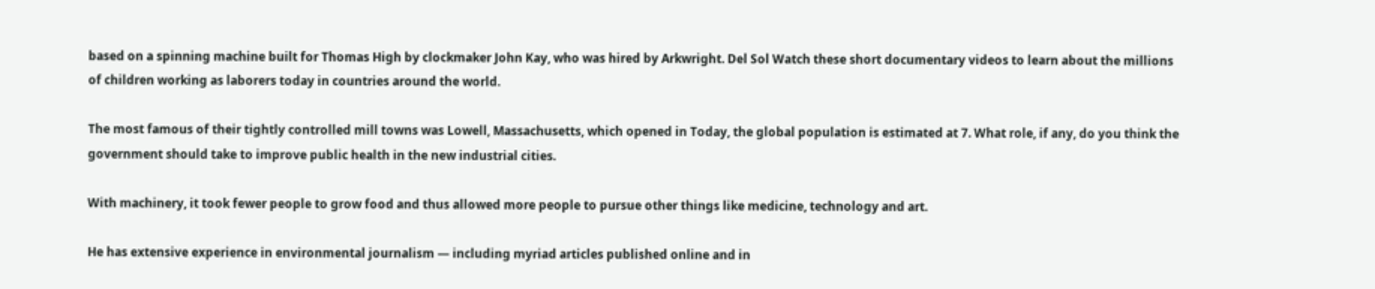based on a spinning machine built for Thomas High by clockmaker John Kay, who was hired by Arkwright. Del Sol Watch these short documentary videos to learn about the millions of children working as laborers today in countries around the world.

The most famous of their tightly controlled mill towns was Lowell, Massachusetts, which opened in Today, the global population is estimated at 7. What role, if any, do you think the government should take to improve public health in the new industrial cities.

With machinery, it took fewer people to grow food and thus allowed more people to pursue other things like medicine, technology and art.

He has extensive experience in environmental journalism — including myriad articles published online and in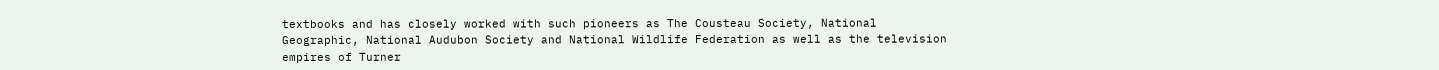textbooks and has closely worked with such pioneers as The Cousteau Society, National Geographic, National Audubon Society and National Wildlife Federation as well as the television empires of Turner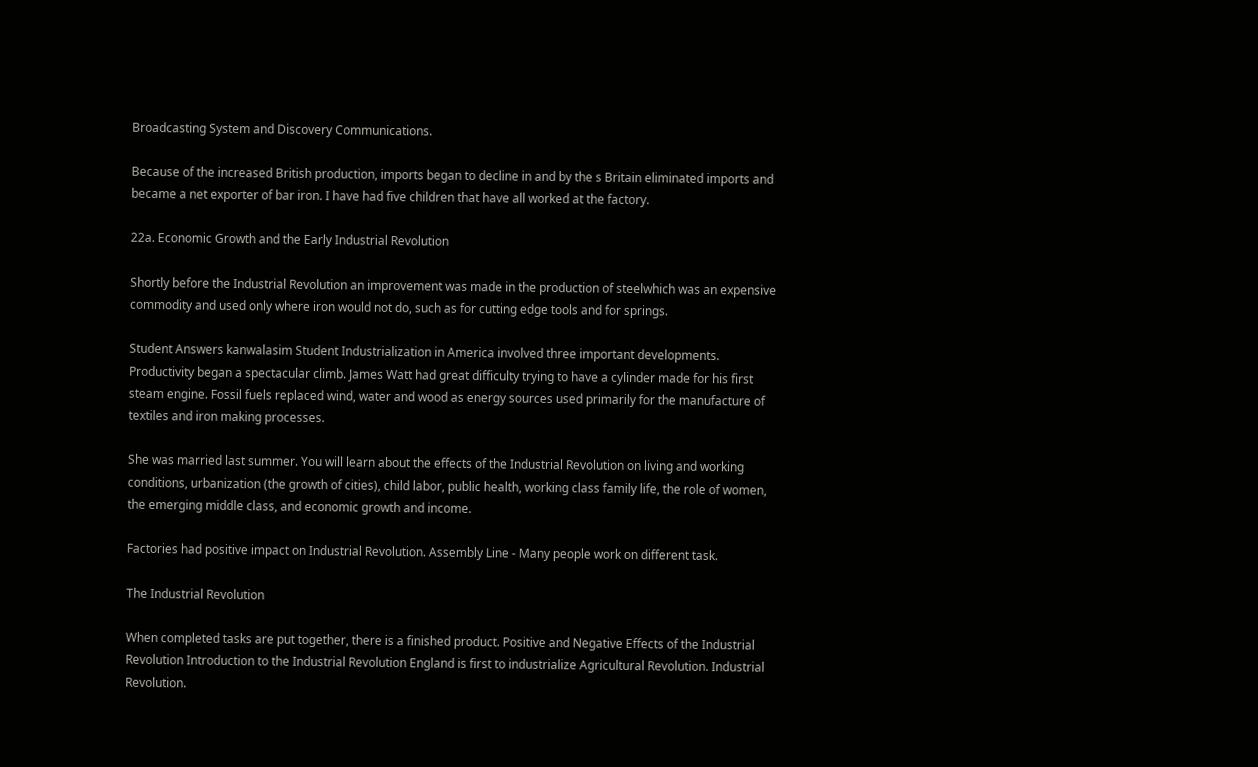Broadcasting System and Discovery Communications.

Because of the increased British production, imports began to decline in and by the s Britain eliminated imports and became a net exporter of bar iron. I have had five children that have all worked at the factory.

22a. Economic Growth and the Early Industrial Revolution

Shortly before the Industrial Revolution an improvement was made in the production of steelwhich was an expensive commodity and used only where iron would not do, such as for cutting edge tools and for springs.

Student Answers kanwalasim Student Industrialization in America involved three important developments. Productivity began a spectacular climb. James Watt had great difficulty trying to have a cylinder made for his first steam engine. Fossil fuels replaced wind, water and wood as energy sources used primarily for the manufacture of textiles and iron making processes.

She was married last summer. You will learn about the effects of the Industrial Revolution on living and working conditions, urbanization (the growth of cities), child labor, public health, working class family life, the role of women, the emerging middle class, and economic growth and income.

Factories had positive impact on Industrial Revolution. Assembly Line - Many people work on different task.

The Industrial Revolution

When completed tasks are put together, there is a finished product. Positive and Negative Effects of the Industrial Revolution Introduction to the Industrial Revolution England is first to industrialize Agricultural Revolution. Industrial Revolution.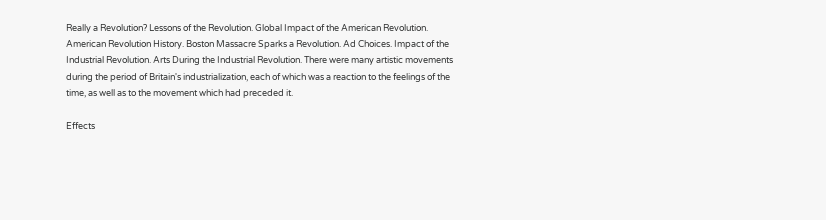Really a Revolution? Lessons of the Revolution. Global Impact of the American Revolution. American Revolution History. Boston Massacre Sparks a Revolution. Ad Choices. Impact of the Industrial Revolution. Arts During the Industrial Revolution. There were many artistic movements during the period of Britain's industrialization, each of which was a reaction to the feelings of the time, as well as to the movement which had preceded it.

Effects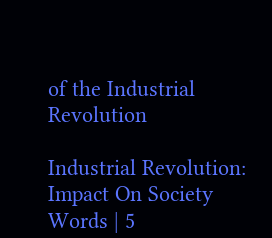of the Industrial Revolution

Industrial Revolution: Impact On Society Words | 5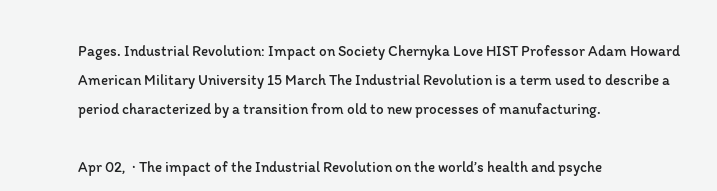Pages. Industrial Revolution: Impact on Society Chernyka Love HIST Professor Adam Howard American Military University 15 March The Industrial Revolution is a term used to describe a period characterized by a transition from old to new processes of manufacturing.

Apr 02,  · The impact of the Industrial Revolution on the world’s health and psyche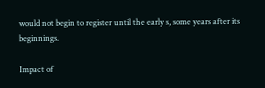would not begin to register until the early s, some years after its beginnings.

Impact of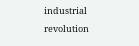industrial revolution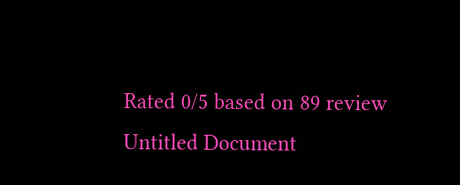Rated 0/5 based on 89 review
Untitled Document